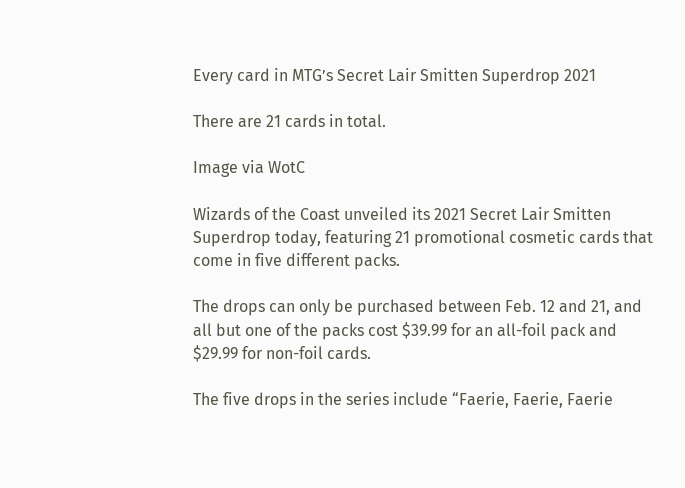Every card in MTG’s Secret Lair Smitten Superdrop 2021

There are 21 cards in total.

Image via WotC

Wizards of the Coast unveiled its 2021 Secret Lair Smitten Superdrop today, featuring 21 promotional cosmetic cards that come in five different packs.

The drops can only be purchased between Feb. 12 and 21, and all but one of the packs cost $39.99 for an all-foil pack and $29.99 for non-foil cards.

The five drops in the series include “Faerie, Faerie, Faerie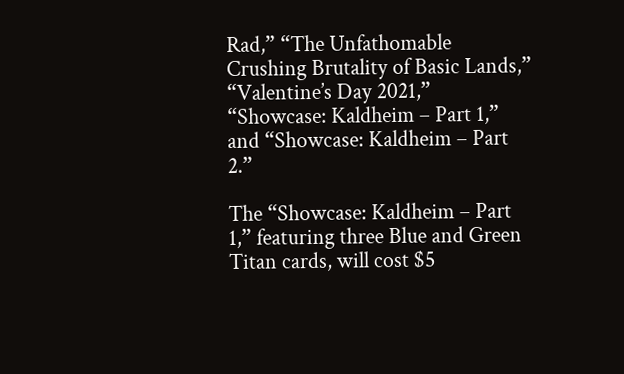Rad,” “The Unfathomable Crushing Brutality of Basic Lands,” “Valentine’s Day 2021,” “Showcase: Kaldheim – Part 1,” and “Showcase: Kaldheim – Part 2.”

The “Showcase: Kaldheim – Part 1,” featuring three Blue and Green Titan cards, will cost $5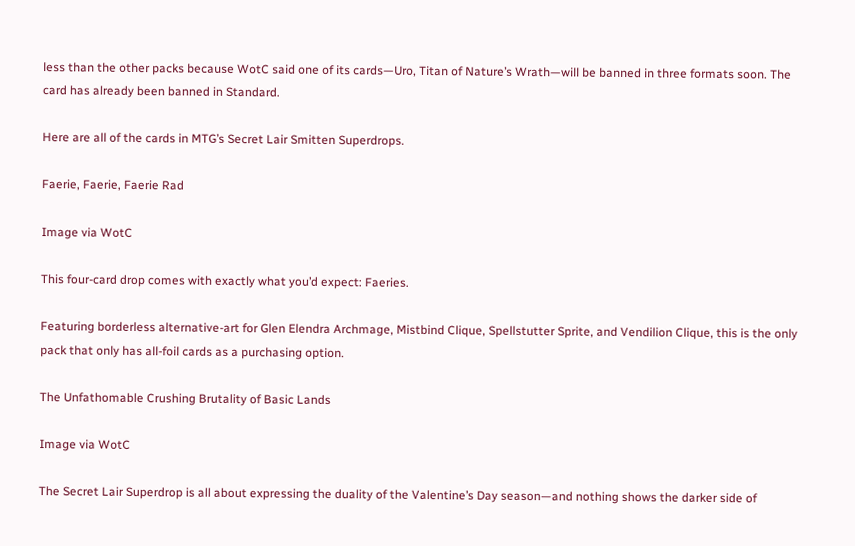less than the other packs because WotC said one of its cards—Uro, Titan of Nature’s Wrath—will be banned in three formats soon. The card has already been banned in Standard.

Here are all of the cards in MTG’s Secret Lair Smitten Superdrops.

Faerie, Faerie, Faerie Rad

Image via WotC

This four-card drop comes with exactly what you’d expect: Faeries.

Featuring borderless alternative-art for Glen Elendra Archmage, Mistbind Clique, Spellstutter Sprite, and Vendilion Clique, this is the only pack that only has all-foil cards as a purchasing option.

The Unfathomable Crushing Brutality of Basic Lands

Image via WotC

The Secret Lair Superdrop is all about expressing the duality of the Valentine’s Day season—and nothing shows the darker side of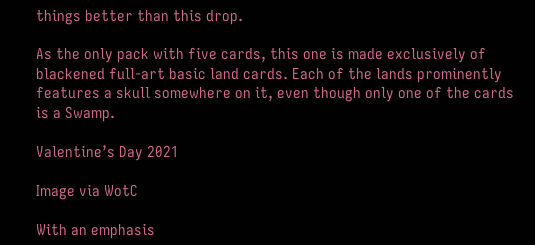things better than this drop.

As the only pack with five cards, this one is made exclusively of blackened full-art basic land cards. Each of the lands prominently features a skull somewhere on it, even though only one of the cards is a Swamp.

Valentine’s Day 2021

Image via WotC

With an emphasis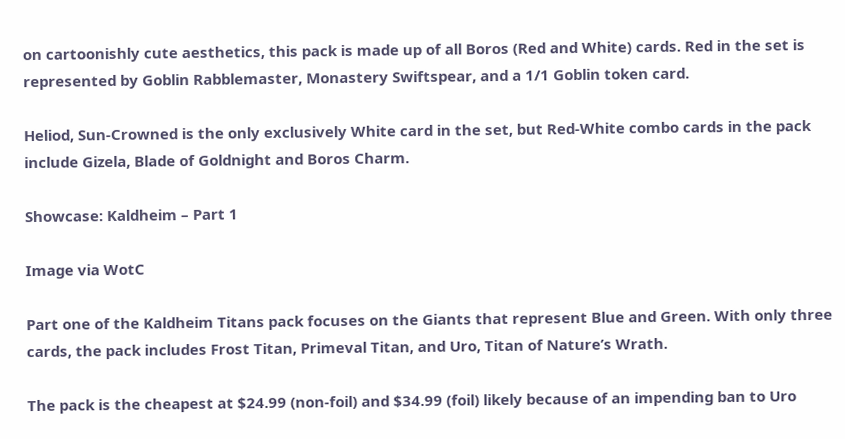on cartoonishly cute aesthetics, this pack is made up of all Boros (Red and White) cards. Red in the set is represented by Goblin Rabblemaster, Monastery Swiftspear, and a 1/1 Goblin token card.

Heliod, Sun-Crowned is the only exclusively White card in the set, but Red-White combo cards in the pack include Gizela, Blade of Goldnight and Boros Charm.

Showcase: Kaldheim – Part 1

Image via WotC

Part one of the Kaldheim Titans pack focuses on the Giants that represent Blue and Green. With only three cards, the pack includes Frost Titan, Primeval Titan, and Uro, Titan of Nature’s Wrath.

The pack is the cheapest at $24.99 (non-foil) and $34.99 (foil) likely because of an impending ban to Uro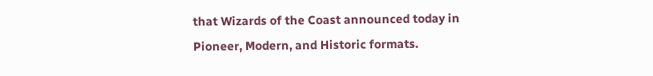that Wizards of the Coast announced today in Pioneer, Modern, and Historic formats.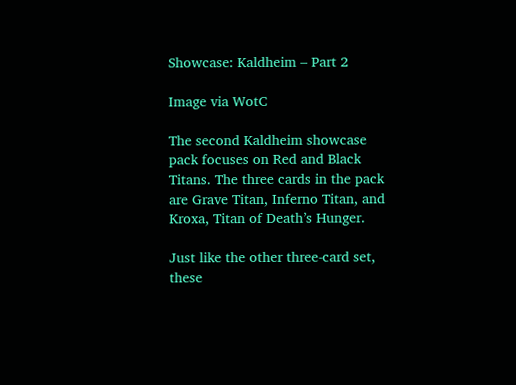Showcase: Kaldheim – Part 2

Image via WotC

The second Kaldheim showcase pack focuses on Red and Black Titans. The three cards in the pack are Grave Titan, Inferno Titan, and Kroxa, Titan of Death’s Hunger.

Just like the other three-card set, these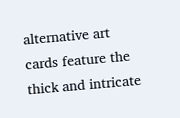alternative art cards feature the thick and intricate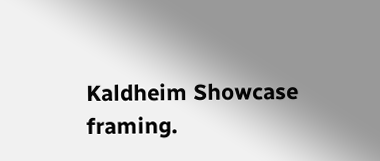Kaldheim Showcase framing.